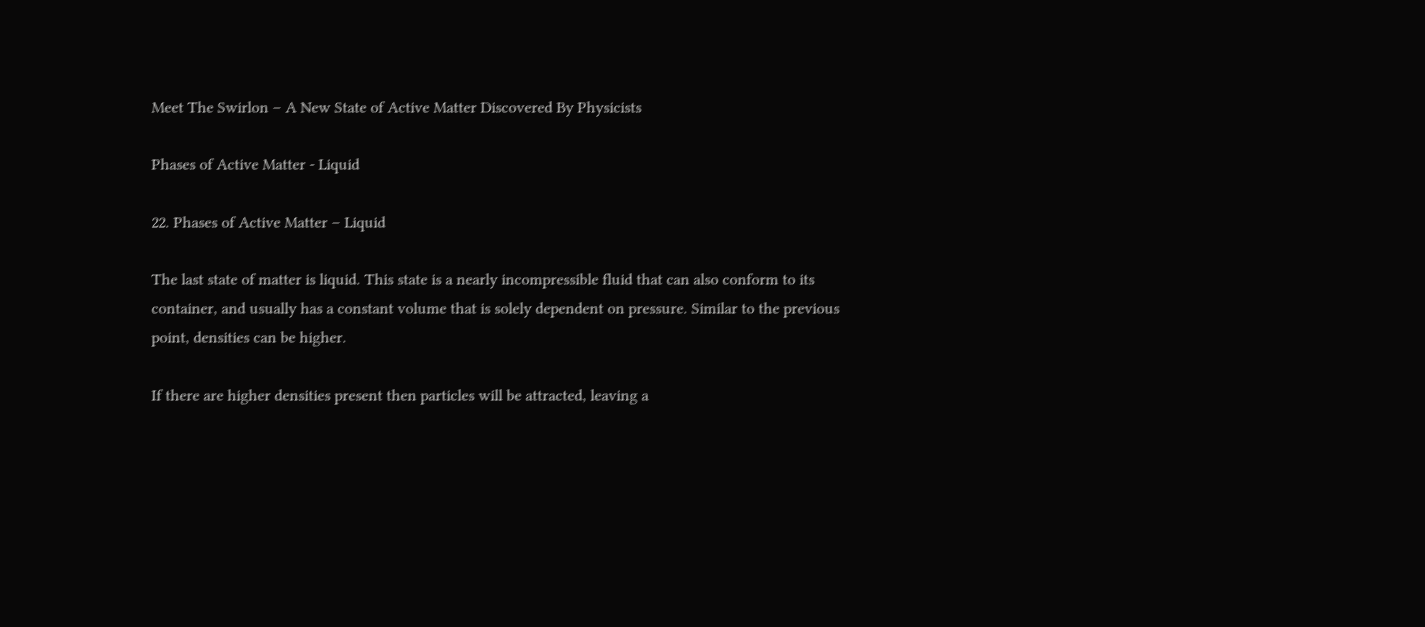Meet The Swirlon – A New State of Active Matter Discovered By Physicists

Phases of Active Matter - Liquid

22. Phases of Active Matter – Liquid

The last state of matter is liquid. This state is a nearly incompressible fluid that can also conform to its container, and usually has a constant volume that is solely dependent on pressure. Similar to the previous point, densities can be higher.

If there are higher densities present then particles will be attracted, leaving a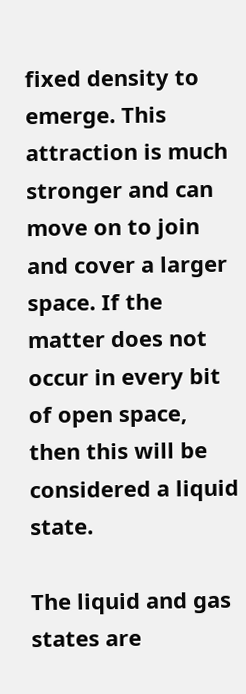fixed density to emerge. This attraction is much stronger and can move on to join and cover a larger space. If the matter does not occur in every bit of open space, then this will be considered a liquid state.

The liquid and gas states are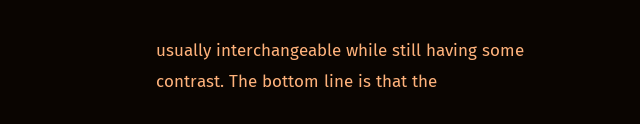usually interchangeable while still having some contrast. The bottom line is that the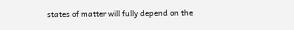states of matter will fully depend on the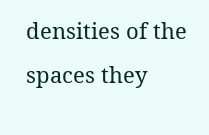densities of the spaces they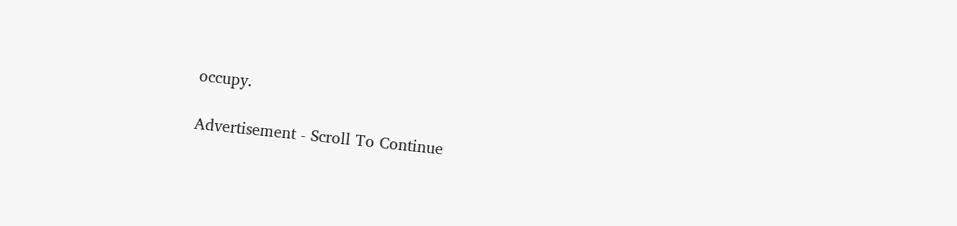occupy.

Advertisement - Scroll To Continue